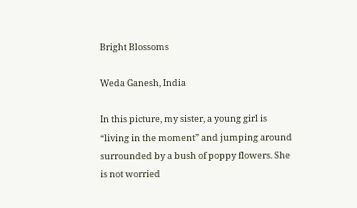Bright Blossoms

Weda Ganesh, India

In this picture, my sister, a young girl is “living in the moment” and jumping around surrounded by a bush of poppy flowers. She is not worried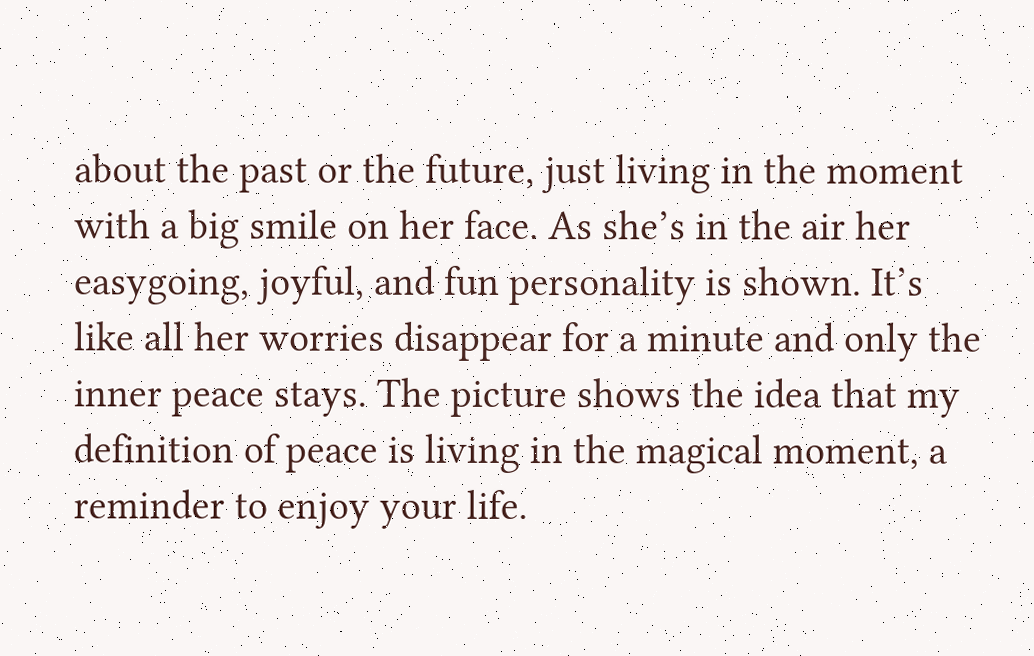about the past or the future, just living in the moment with a big smile on her face. As she’s in the air her easygoing, joyful, and fun personality is shown. It’s like all her worries disappear for a minute and only the inner peace stays. The picture shows the idea that my definition of peace is living in the magical moment, a reminder to enjoy your life.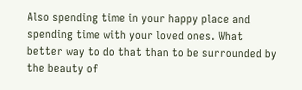Also spending time in your happy place and spending time with your loved ones. What better way to do that than to be surrounded by the beauty of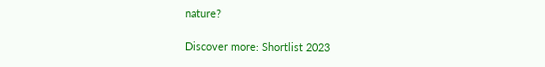nature?

Discover more: Shortlist 2023